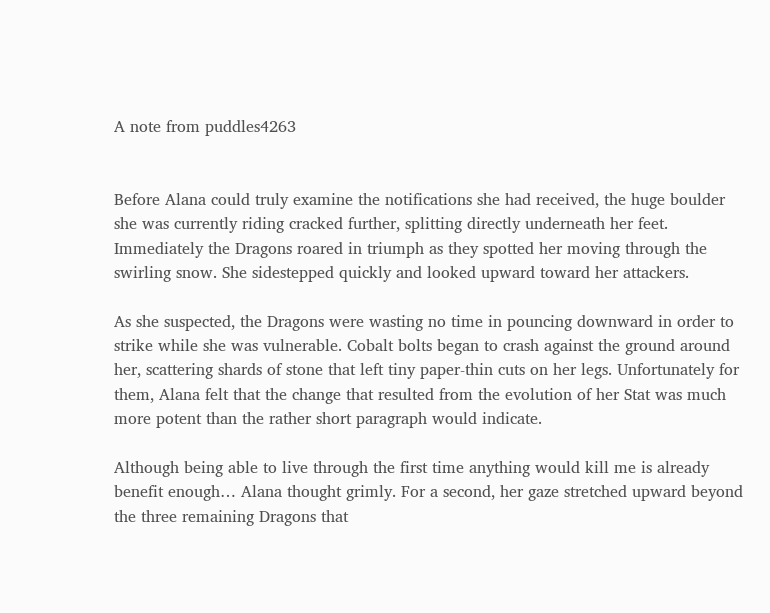A note from puddles4263


Before Alana could truly examine the notifications she had received, the huge boulder she was currently riding cracked further, splitting directly underneath her feet. Immediately the Dragons roared in triumph as they spotted her moving through the swirling snow. She sidestepped quickly and looked upward toward her attackers.

As she suspected, the Dragons were wasting no time in pouncing downward in order to strike while she was vulnerable. Cobalt bolts began to crash against the ground around her, scattering shards of stone that left tiny paper-thin cuts on her legs. Unfortunately for them, Alana felt that the change that resulted from the evolution of her Stat was much more potent than the rather short paragraph would indicate.

Although being able to live through the first time anything would kill me is already benefit enough… Alana thought grimly. For a second, her gaze stretched upward beyond the three remaining Dragons that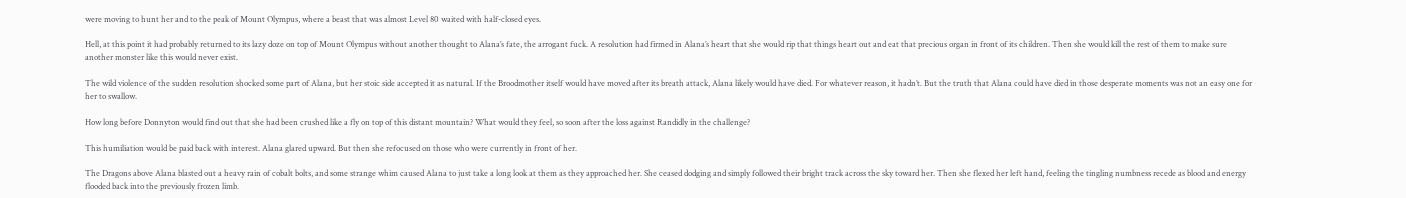were moving to hunt her and to the peak of Mount Olympus, where a beast that was almost Level 80 waited with half-closed eyes.

Hell, at this point it had probably returned to its lazy doze on top of Mount Olympus without another thought to Alana’s fate, the arrogant fuck. A resolution had firmed in Alana’s heart that she would rip that things heart out and eat that precious organ in front of its children. Then she would kill the rest of them to make sure another monster like this would never exist.

The wild violence of the sudden resolution shocked some part of Alana, but her stoic side accepted it as natural. If the Broodmother itself would have moved after its breath attack, Alana likely would have died. For whatever reason, it hadn’t. But the truth that Alana could have died in those desperate moments was not an easy one for her to swallow.

How long before Donnyton would find out that she had been crushed like a fly on top of this distant mountain? What would they feel, so soon after the loss against Randidly in the challenge?

This humiliation would be paid back with interest. Alana glared upward. But then she refocused on those who were currently in front of her.

The Dragons above Alana blasted out a heavy rain of cobalt bolts, and some strange whim caused Alana to just take a long look at them as they approached her. She ceased dodging and simply followed their bright track across the sky toward her. Then she flexed her left hand, feeling the tingling numbness recede as blood and energy flooded back into the previously frozen limb.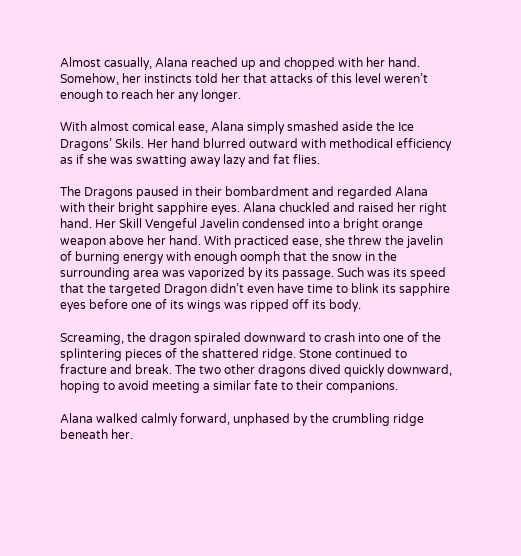Almost casually, Alana reached up and chopped with her hand. Somehow, her instincts told her that attacks of this level weren’t enough to reach her any longer.

With almost comical ease, Alana simply smashed aside the Ice Dragons’ Skils. Her hand blurred outward with methodical efficiency as if she was swatting away lazy and fat flies.

The Dragons paused in their bombardment and regarded Alana with their bright sapphire eyes. Alana chuckled and raised her right hand. Her Skill Vengeful Javelin condensed into a bright orange weapon above her hand. With practiced ease, she threw the javelin of burning energy with enough oomph that the snow in the surrounding area was vaporized by its passage. Such was its speed that the targeted Dragon didn’t even have time to blink its sapphire eyes before one of its wings was ripped off its body.

Screaming, the dragon spiraled downward to crash into one of the splintering pieces of the shattered ridge. Stone continued to fracture and break. The two other dragons dived quickly downward, hoping to avoid meeting a similar fate to their companions.

Alana walked calmly forward, unphased by the crumbling ridge beneath her.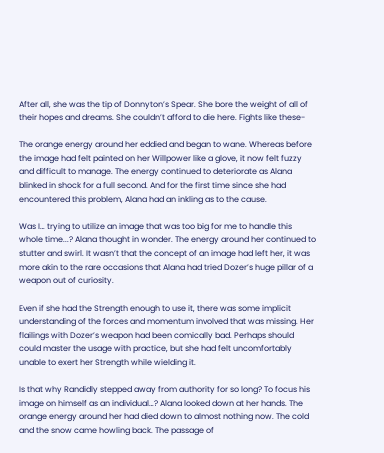After all, she was the tip of Donnyton’s Spear. She bore the weight of all of their hopes and dreams. She couldn’t afford to die here. Fights like these-

The orange energy around her eddied and began to wane. Whereas before the image had felt painted on her Willpower like a glove, it now felt fuzzy and difficult to manage. The energy continued to deteriorate as Alana blinked in shock for a full second. And for the first time since she had encountered this problem, Alana had an inkling as to the cause.

Was I… trying to utilize an image that was too big for me to handle this whole time...? Alana thought in wonder. The energy around her continued to stutter and swirl. It wasn’t that the concept of an image had left her, it was more akin to the rare occasions that Alana had tried Dozer’s huge pillar of a weapon out of curiosity.

Even if she had the Strength enough to use it, there was some implicit understanding of the forces and momentum involved that was missing. Her flailings with Dozer’s weapon had been comically bad. Perhaps should could master the usage with practice, but she had felt uncomfortably unable to exert her Strength while wielding it.

Is that why Randidly stepped away from authority for so long? To focus his image on himself as an individual…? Alana looked down at her hands. The orange energy around her had died down to almost nothing now. The cold and the snow came howling back. The passage of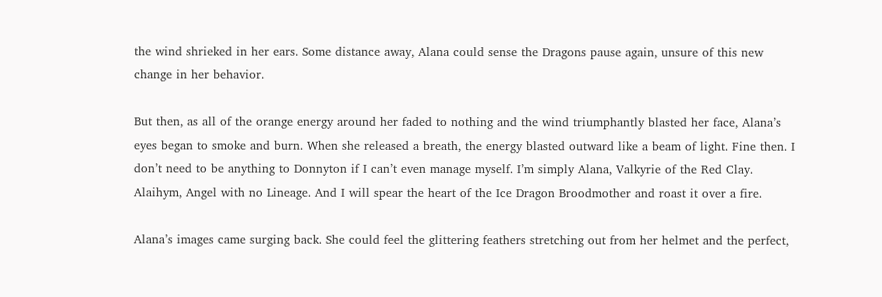the wind shrieked in her ears. Some distance away, Alana could sense the Dragons pause again, unsure of this new change in her behavior.

But then, as all of the orange energy around her faded to nothing and the wind triumphantly blasted her face, Alana’s eyes began to smoke and burn. When she released a breath, the energy blasted outward like a beam of light. Fine then. I don’t need to be anything to Donnyton if I can’t even manage myself. I’m simply Alana, Valkyrie of the Red Clay. Alaihym, Angel with no Lineage. And I will spear the heart of the Ice Dragon Broodmother and roast it over a fire.

Alana’s images came surging back. She could feel the glittering feathers stretching out from her helmet and the perfect,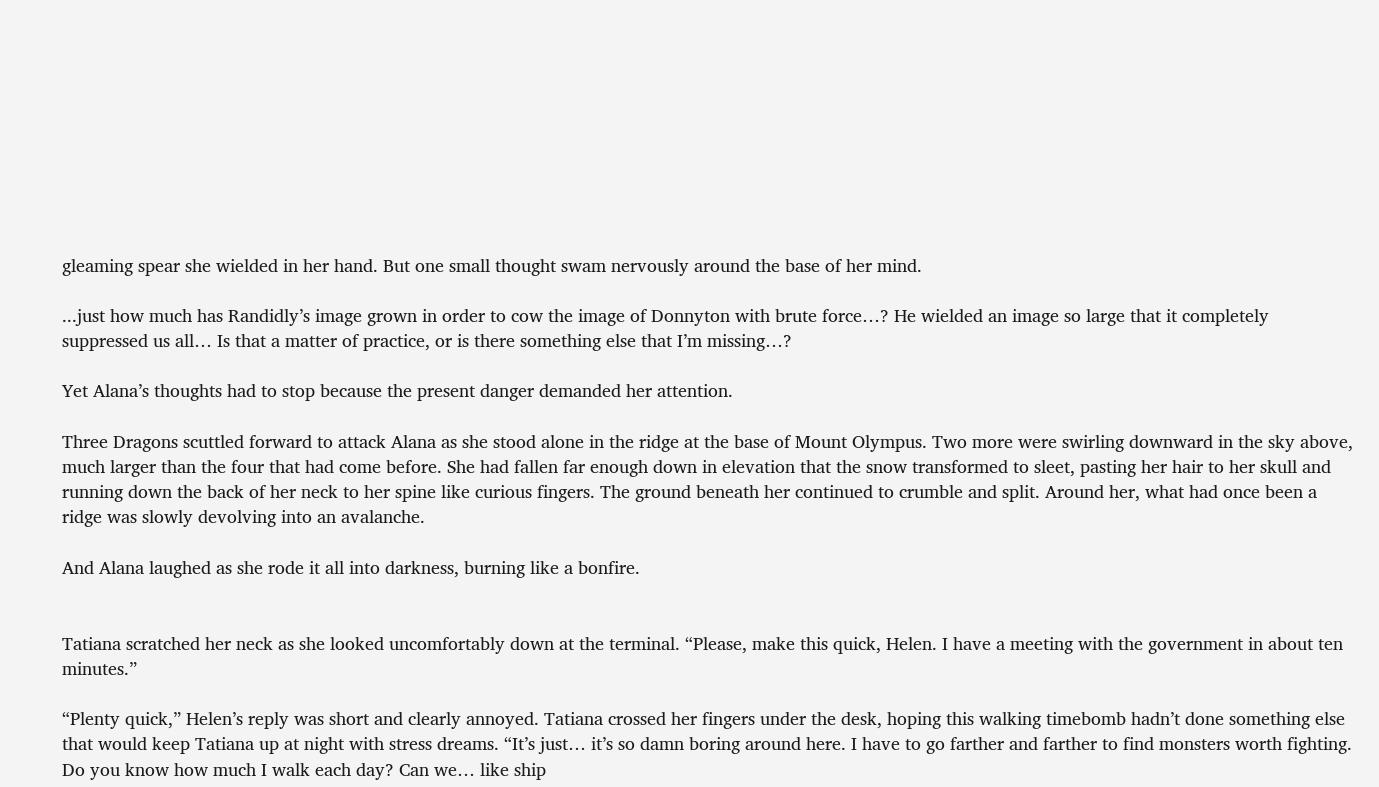gleaming spear she wielded in her hand. But one small thought swam nervously around the base of her mind.

...just how much has Randidly’s image grown in order to cow the image of Donnyton with brute force…? He wielded an image so large that it completely suppressed us all… Is that a matter of practice, or is there something else that I’m missing…?

Yet Alana’s thoughts had to stop because the present danger demanded her attention.

Three Dragons scuttled forward to attack Alana as she stood alone in the ridge at the base of Mount Olympus. Two more were swirling downward in the sky above, much larger than the four that had come before. She had fallen far enough down in elevation that the snow transformed to sleet, pasting her hair to her skull and running down the back of her neck to her spine like curious fingers. The ground beneath her continued to crumble and split. Around her, what had once been a ridge was slowly devolving into an avalanche.

And Alana laughed as she rode it all into darkness, burning like a bonfire.


Tatiana scratched her neck as she looked uncomfortably down at the terminal. “Please, make this quick, Helen. I have a meeting with the government in about ten minutes.”

“Plenty quick,” Helen’s reply was short and clearly annoyed. Tatiana crossed her fingers under the desk, hoping this walking timebomb hadn’t done something else that would keep Tatiana up at night with stress dreams. “It’s just… it’s so damn boring around here. I have to go farther and farther to find monsters worth fighting. Do you know how much I walk each day? Can we… like ship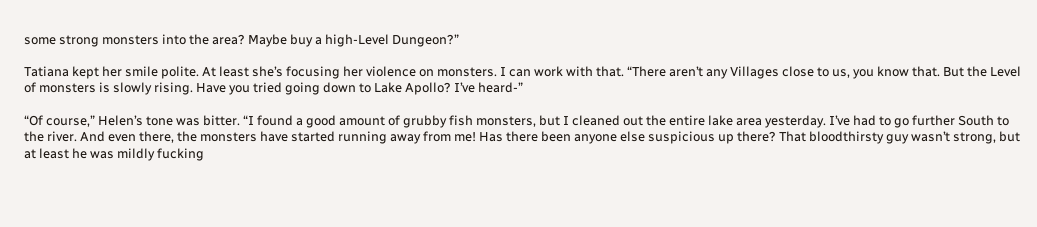some strong monsters into the area? Maybe buy a high-Level Dungeon?”

Tatiana kept her smile polite. At least she’s focusing her violence on monsters. I can work with that. “There aren’t any Villages close to us, you know that. But the Level of monsters is slowly rising. Have you tried going down to Lake Apollo? I’ve heard-”

“Of course,” Helen’s tone was bitter. “I found a good amount of grubby fish monsters, but I cleaned out the entire lake area yesterday. I’ve had to go further South to the river. And even there, the monsters have started running away from me! Has there been anyone else suspicious up there? That bloodthirsty guy wasn’t strong, but at least he was mildly fucking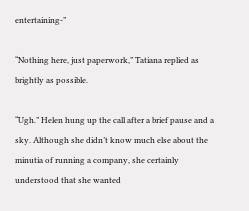entertaining-”

“Nothing here, just paperwork,” Tatiana replied as brightly as possible.

“Ugh.” Helen hung up the call after a brief pause and a sky. Although she didn’t know much else about the minutia of running a company, she certainly understood that she wanted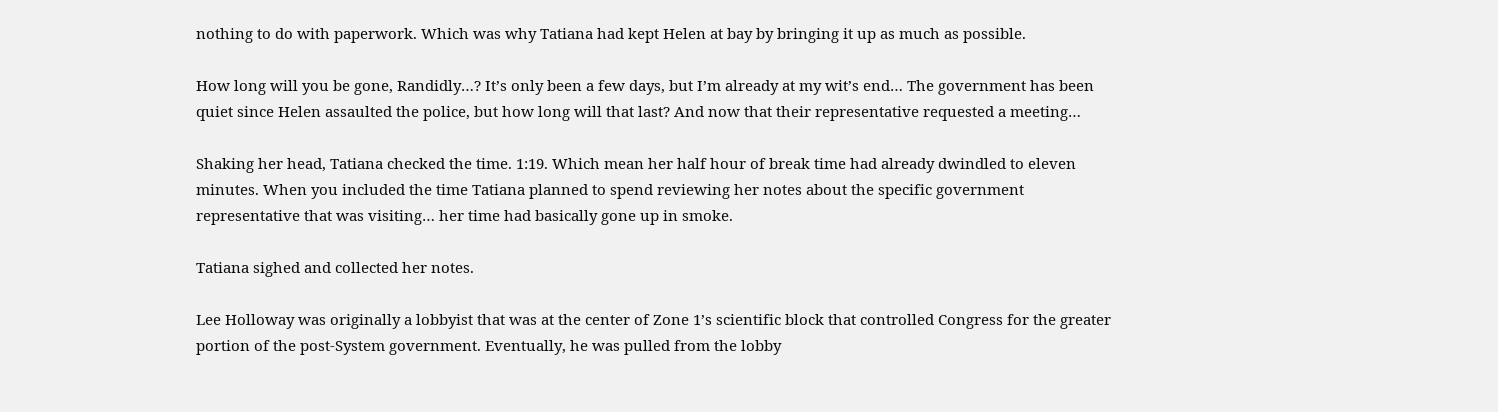nothing to do with paperwork. Which was why Tatiana had kept Helen at bay by bringing it up as much as possible.

How long will you be gone, Randidly…? It’s only been a few days, but I’m already at my wit’s end… The government has been quiet since Helen assaulted the police, but how long will that last? And now that their representative requested a meeting…

Shaking her head, Tatiana checked the time. 1:19. Which mean her half hour of break time had already dwindled to eleven minutes. When you included the time Tatiana planned to spend reviewing her notes about the specific government representative that was visiting… her time had basically gone up in smoke.

Tatiana sighed and collected her notes.

Lee Holloway was originally a lobbyist that was at the center of Zone 1’s scientific block that controlled Congress for the greater portion of the post-System government. Eventually, he was pulled from the lobby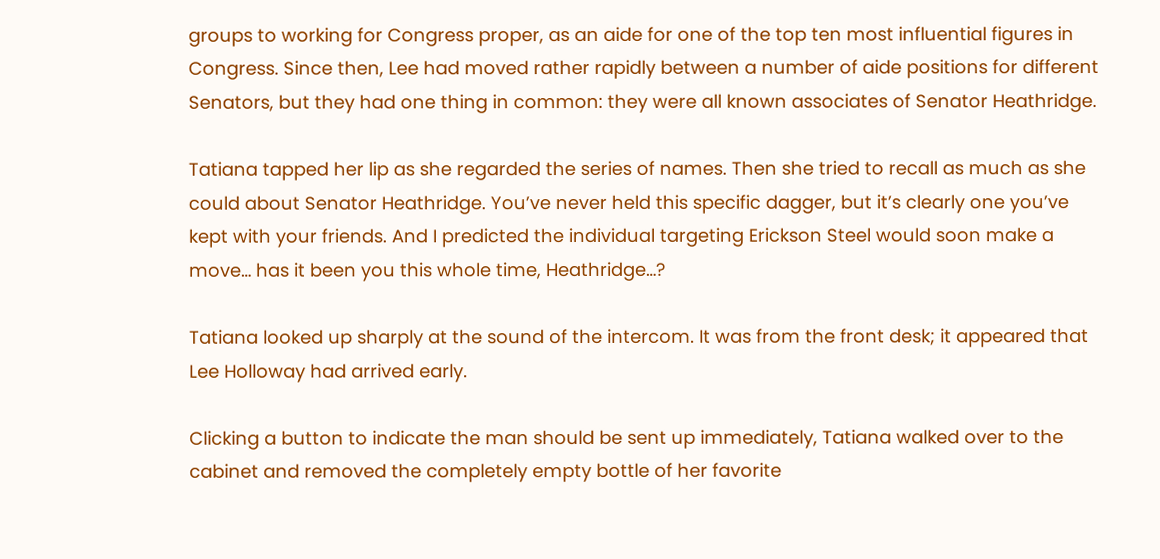groups to working for Congress proper, as an aide for one of the top ten most influential figures in Congress. Since then, Lee had moved rather rapidly between a number of aide positions for different Senators, but they had one thing in common: they were all known associates of Senator Heathridge.

Tatiana tapped her lip as she regarded the series of names. Then she tried to recall as much as she could about Senator Heathridge. You’ve never held this specific dagger, but it’s clearly one you’ve kept with your friends. And I predicted the individual targeting Erickson Steel would soon make a move… has it been you this whole time, Heathridge…?

Tatiana looked up sharply at the sound of the intercom. It was from the front desk; it appeared that Lee Holloway had arrived early.

Clicking a button to indicate the man should be sent up immediately, Tatiana walked over to the cabinet and removed the completely empty bottle of her favorite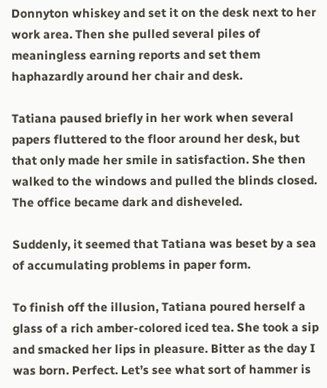Donnyton whiskey and set it on the desk next to her work area. Then she pulled several piles of meaningless earning reports and set them haphazardly around her chair and desk.

Tatiana paused briefly in her work when several papers fluttered to the floor around her desk, but that only made her smile in satisfaction. She then walked to the windows and pulled the blinds closed. The office became dark and disheveled.

Suddenly, it seemed that Tatiana was beset by a sea of accumulating problems in paper form.

To finish off the illusion, Tatiana poured herself a glass of a rich amber-colored iced tea. She took a sip and smacked her lips in pleasure. Bitter as the day I was born. Perfect. Let’s see what sort of hammer is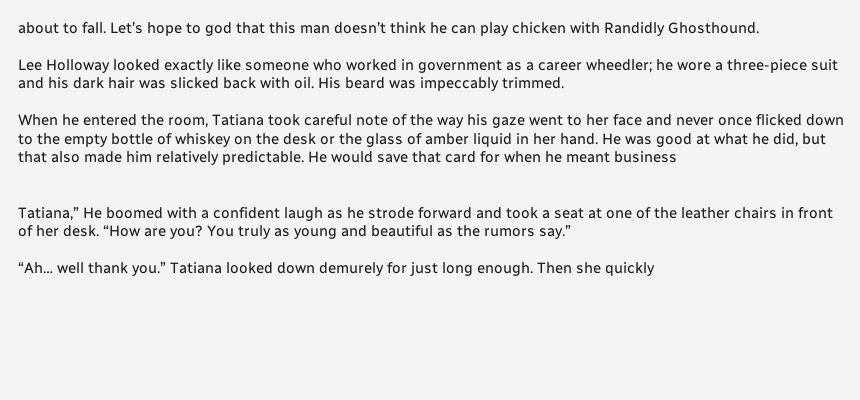about to fall. Let’s hope to god that this man doesn’t think he can play chicken with Randidly Ghosthound.

Lee Holloway looked exactly like someone who worked in government as a career wheedler; he wore a three-piece suit and his dark hair was slicked back with oil. His beard was impeccably trimmed.

When he entered the room, Tatiana took careful note of the way his gaze went to her face and never once flicked down to the empty bottle of whiskey on the desk or the glass of amber liquid in her hand. He was good at what he did, but that also made him relatively predictable. He would save that card for when he meant business


Tatiana,” He boomed with a confident laugh as he strode forward and took a seat at one of the leather chairs in front of her desk. “How are you? You truly as young and beautiful as the rumors say.”

“Ah… well thank you.” Tatiana looked down demurely for just long enough. Then she quickly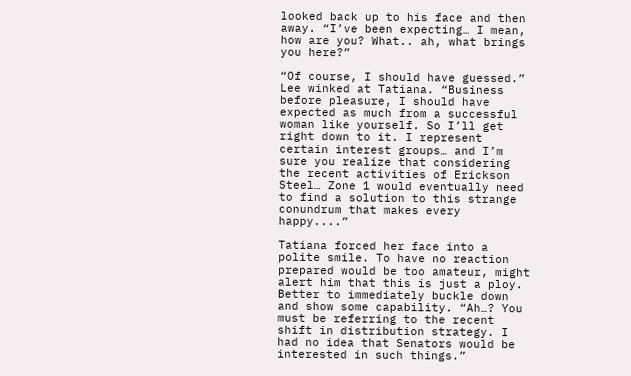looked back up to his face and then away. “I’ve been expecting… I mean, how are you? What.. ah, what brings you here?”

“Of course, I should have guessed.” Lee winked at Tatiana. “Business before pleasure, I should have expected as much from a successful woman like yourself. So I’ll get right down to it. I represent certain interest groups… and I’m sure you realize that considering the recent activities of Erickson Steel… Zone 1 would eventually need to find a solution to this strange conundrum that makes every happy....”

Tatiana forced her face into a polite smile. To have no reaction prepared would be too amateur, might alert him that this is just a ploy. Better to immediately buckle down and show some capability. “Ah…? You must be referring to the recent shift in distribution strategy. I had no idea that Senators would be interested in such things.”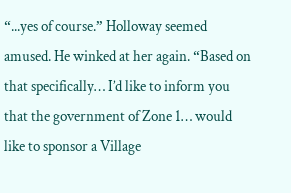“...yes of course.” Holloway seemed amused. He winked at her again. “Based on that specifically… I’d like to inform you that the government of Zone 1… would like to sponsor a Village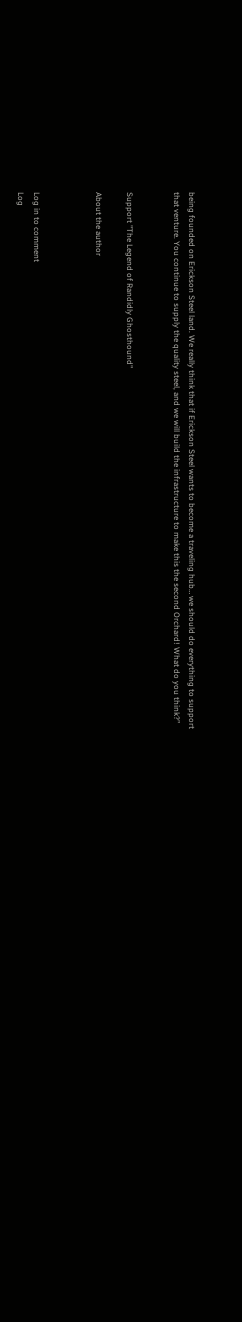being founded on Erickson Steel land. We really think that if Erickson Steel wants to become a traveling hub… we should do everything to support that venture. You continue to supply the quality steel, and we will build the infrastructure to make this the second Orchard! What do you think?”


Support "The Legend of Randidly Ghosthound"

About the author



Log in to comment
Log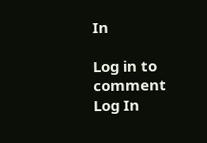In

Log in to comment
Log In